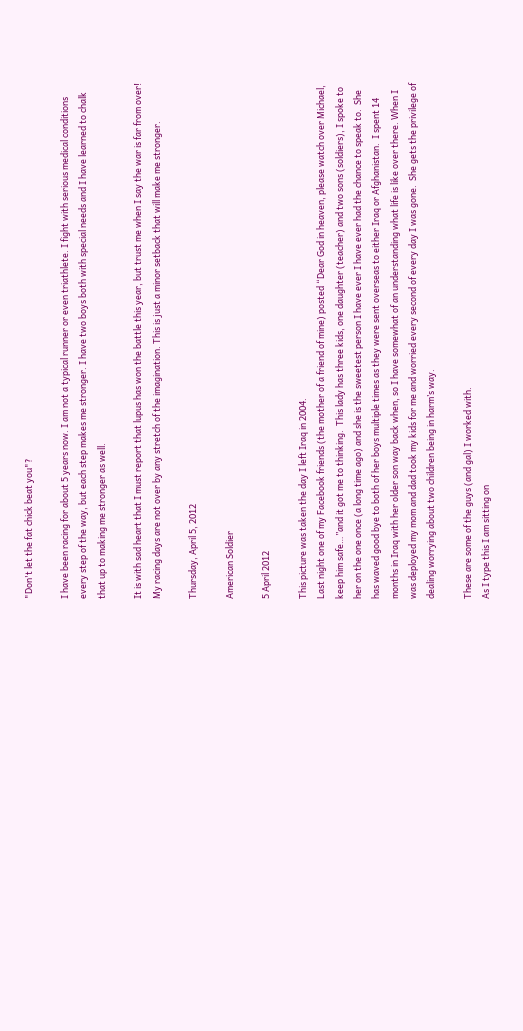"Don't let the fat chick beat you"?

I have been racing for about 5 years now. I am not a typical runner or even triathlete. I fight with serious medical conditions every step of the way, but each step makes me stronger. I have two boys both with special needs and I have learned to chalk that up to making me stronger as well.

It is with sad heart that I must report that lupus has won the battle this year, but trust me when I say the war is far from over! My racing days are not over by any stretch of the imagination. This is just a minor setback that will make me stronger.

Thursday, April 5, 2012

American Soldier

5 April 2012

This picture was taken the day I left Iraq in 2004.
Last night one of my Facebook friends (the mother of a friend of mine) posted “Dear God in heaven, please watch over Michael, keep him safe…”and it got me to thinking.  This lady has three kids, one daughter (teacher) and two sons (soldiers), I spoke to her on the one once (a long time ago) and she is the sweetest person I have ever I have ever had the chance to speak to.  She has waved good bye to both of her boys multiple times as they were sent overseas to either Iraq or Afghanistan.  I spent 14 months in Iraq with her older son way back when, so I have somewhat of an understanding what life is like over there. When I was deployed my mom and dad took my kids for me and worried every second of every day I was gone.  She gets the privilege of dealing worrying about two children being in harm’s way.

These are some of the guys (and gal) I worked with.
As I type this I am sitting on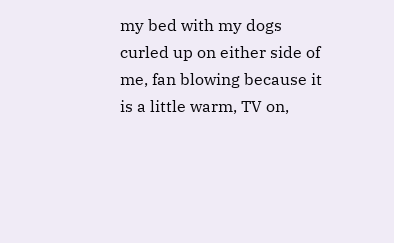my bed with my dogs curled up on either side of me, fan blowing because it is a little warm, TV on,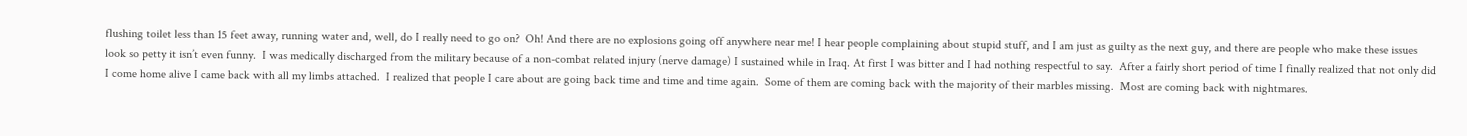flushing toilet less than 15 feet away, running water and, well, do I really need to go on?  Oh! And there are no explosions going off anywhere near me! I hear people complaining about stupid stuff, and I am just as guilty as the next guy, and there are people who make these issues look so petty it isn’t even funny.  I was medically discharged from the military because of a non-combat related injury (nerve damage) I sustained while in Iraq. At first I was bitter and I had nothing respectful to say.  After a fairly short period of time I finally realized that not only did I come home alive I came back with all my limbs attached.  I realized that people I care about are going back time and time and time again.  Some of them are coming back with the majority of their marbles missing.  Most are coming back with nightmares.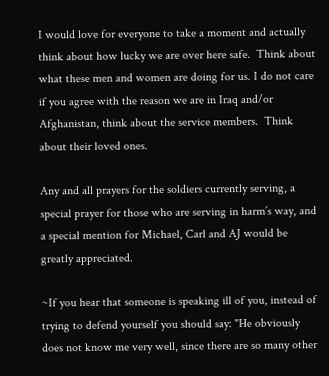I would love for everyone to take a moment and actually think about how lucky we are over here safe.  Think about what these men and women are doing for us. I do not care if you agree with the reason we are in Iraq and/or Afghanistan, think about the service members.  Think about their loved ones.

Any and all prayers for the soldiers currently serving, a special prayer for those who are serving in harm’s way, and a special mention for Michael, Carl and AJ would be greatly appreciated.

~If you hear that someone is speaking ill of you, instead of trying to defend yourself you should say: "He obviously does not know me very well, since there are so many other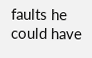faults he could have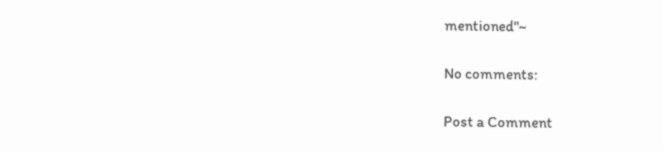mentioned"~

No comments:

Post a Comment